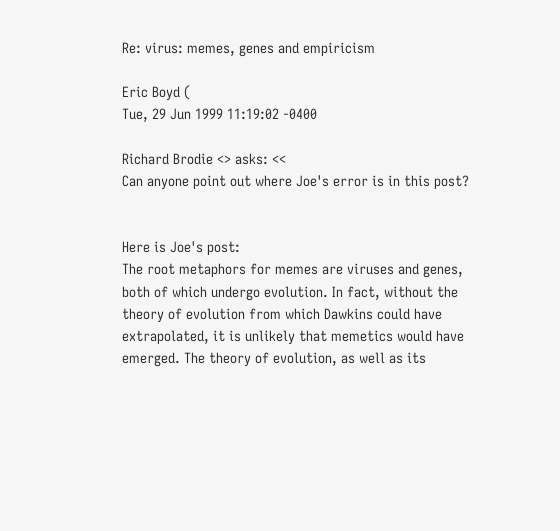Re: virus: memes, genes and empiricism

Eric Boyd (
Tue, 29 Jun 1999 11:19:02 -0400

Richard Brodie <> asks: <<
Can anyone point out where Joe's error is in this post?


Here is Joe's post:
The root metaphors for memes are viruses and genes, both of which undergo evolution. In fact, without the theory of evolution from which Dawkins could have extrapolated, it is unlikely that memetics would have emerged. The theory of evolution, as well as its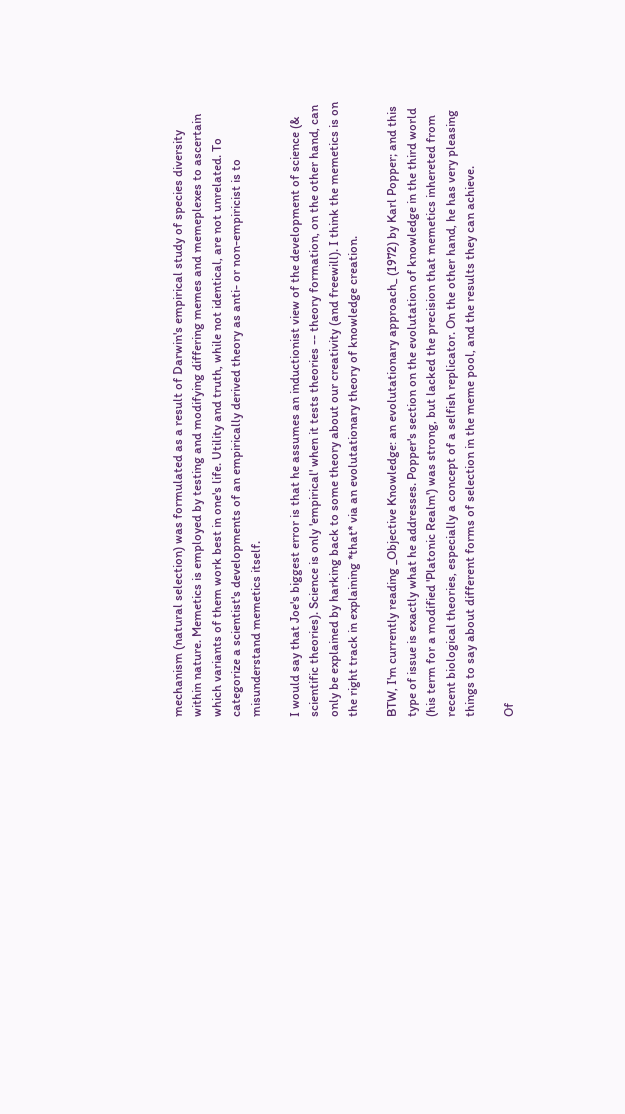mechanism (natural selection) was formulated as a result of Darwin's empirical study of species diversity within nature. Memetics is employed by testing and modifying differing memes and memeplexes to ascertain which variants of them work best in one's life. Utility and truth, while not identical, are not unrelated. To categorize a scientist's developments of an empirically derived theory as anti- or non-empiricist is to misunderstand memetics itself.

I would say that Joe's biggest error is that he assumes an inductionist view of the development of science (& scientific theories). Science is only 'empirical' when it tests theories -- theory formation, on the other hand, can only be explained by harking back to some theory about our creativity (and freewill). I think the memetics is on the right track in explaining *that* via an evolutationary theory of knowledge creation.

BTW, I'm currently reading _Objective Knowledge: an evolutationary approach_ (1972) by Karl Popper; and this type of issue is exactly what he addresses. Popper's section on the evolutation of knowledge in the third world (his term for a modified 'Platonic Realm') was strong, but lacked the precision that memetics inhereted from recent biological theories, especially a concept of a selfish replicator. On the other hand, he has very pleasing things to say about different forms of selection in the meme pool, and the results they can achieve.

Of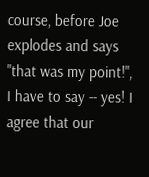course, before Joe explodes and says "that was my point!", I have to say -- yes! I agree that our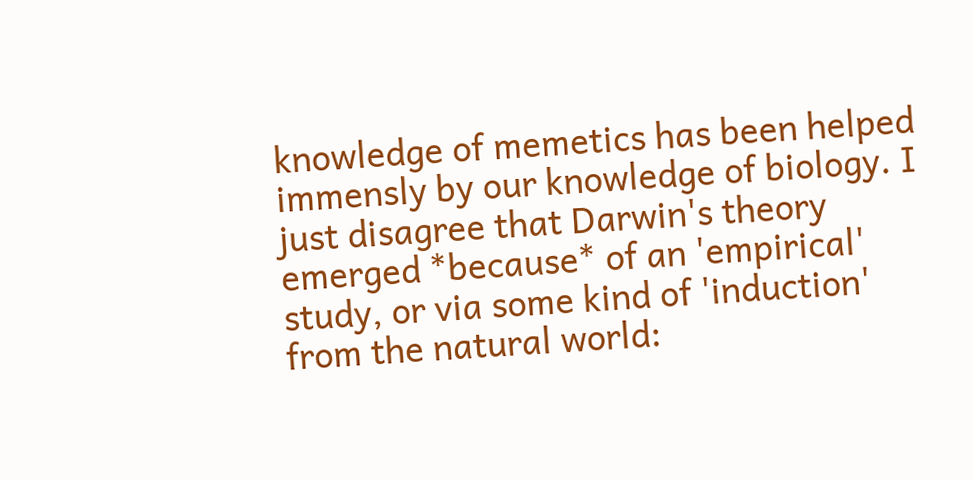knowledge of memetics has been helped immensly by our knowledge of biology. I just disagree that Darwin's theory emerged *because* of an 'empirical' study, or via some kind of 'induction' from the natural world: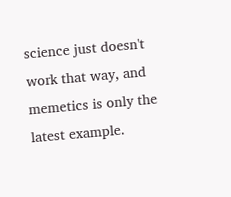science just doesn't work that way, and memetics is only the latest example.